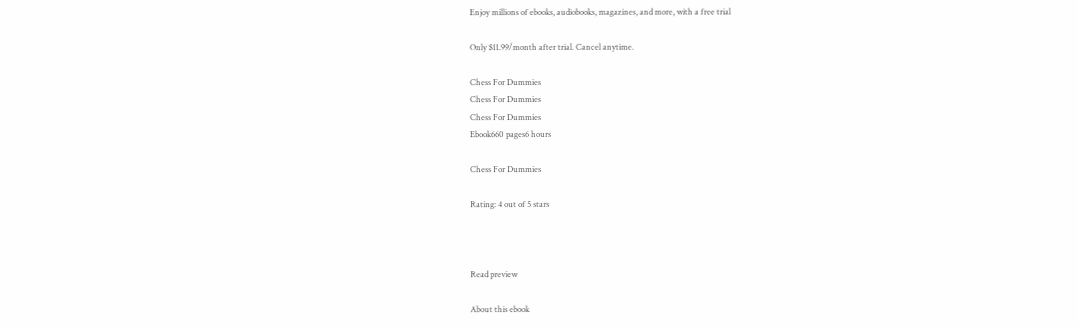Enjoy millions of ebooks, audiobooks, magazines, and more, with a free trial

Only $11.99/month after trial. Cancel anytime.

Chess For Dummies
Chess For Dummies
Chess For Dummies
Ebook660 pages6 hours

Chess For Dummies

Rating: 4 out of 5 stars



Read preview

About this ebook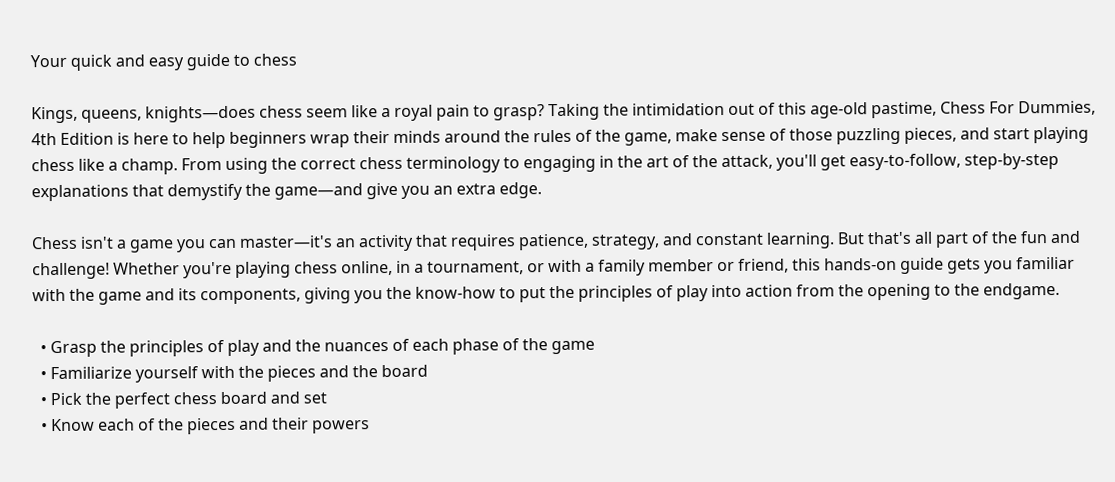Your quick and easy guide to chess

Kings, queens, knights—does chess seem like a royal pain to grasp? Taking the intimidation out of this age-old pastime, Chess For Dummies, 4th Edition is here to help beginners wrap their minds around the rules of the game, make sense of those puzzling pieces, and start playing chess like a champ. From using the correct chess terminology to engaging in the art of the attack, you'll get easy-to-follow, step-by-step explanations that demystify the game—and give you an extra edge.

Chess isn't a game you can master—it's an activity that requires patience, strategy, and constant learning. But that's all part of the fun and challenge! Whether you're playing chess online, in a tournament, or with a family member or friend, this hands-on guide gets you familiar with the game and its components, giving you the know-how to put the principles of play into action from the opening to the endgame.

  • Grasp the principles of play and the nuances of each phase of the game
  • Familiarize yourself with the pieces and the board
  • Pick the perfect chess board and set
  • Know each of the pieces and their powers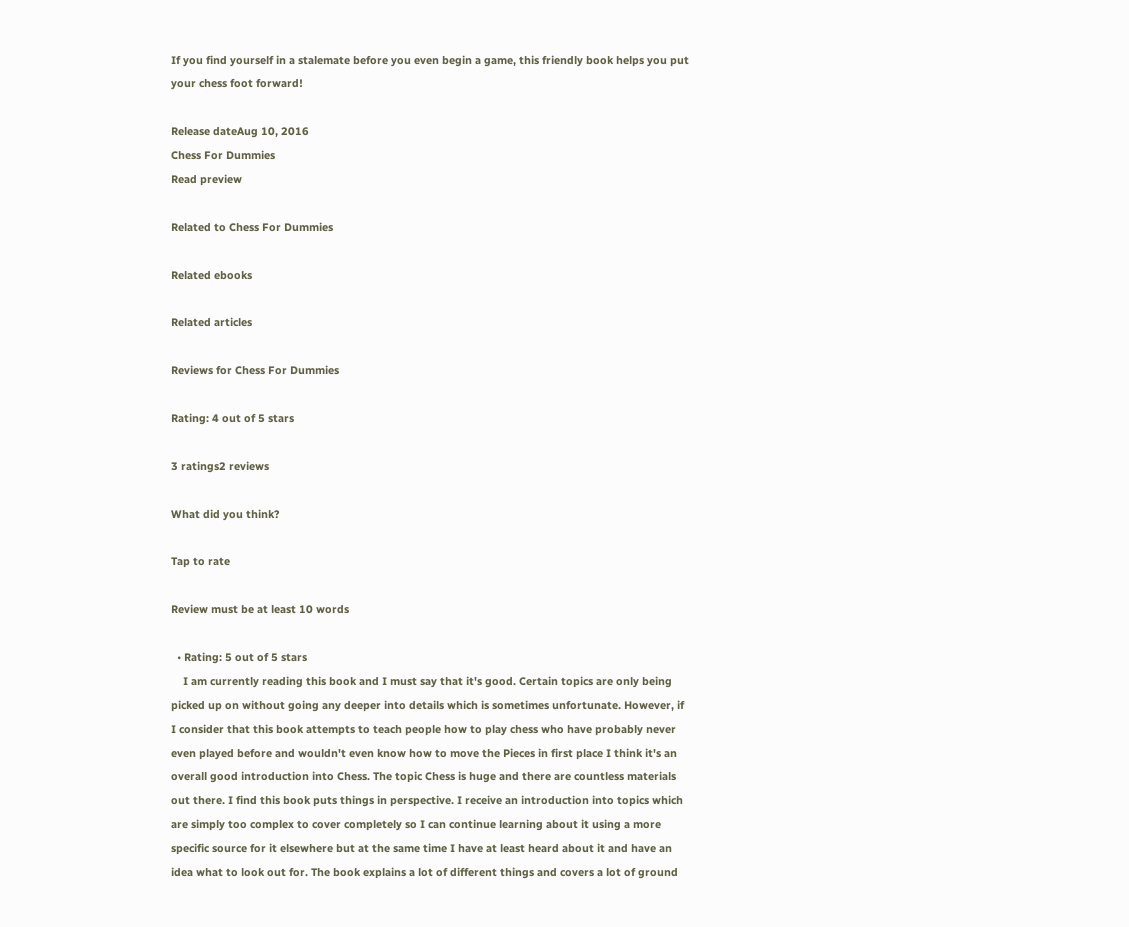If you find yourself in a stalemate before you even begin a game, this friendly book helps you put your chess foot forward!

Release dateAug 10, 2016
Chess For Dummies
Read preview

Related to Chess For Dummies

Related ebooks

Related articles

Reviews for Chess For Dummies

Rating: 4 out of 5 stars

3 ratings2 reviews

What did you think?

Tap to rate

Review must be at least 10 words

  • Rating: 5 out of 5 stars
    I am currently reading this book and I must say that it's good. Certain topics are only being picked up on without going any deeper into details which is sometimes unfortunate. However, if I consider that this book attempts to teach people how to play chess who have probably never even played before and wouldn't even know how to move the Pieces in first place I think it's an overall good introduction into Chess. The topic Chess is huge and there are countless materials out there. I find this book puts things in perspective. I receive an introduction into topics which are simply too complex to cover completely so I can continue learning about it using a more specific source for it elsewhere but at the same time I have at least heard about it and have an idea what to look out for. The book explains a lot of different things and covers a lot of ground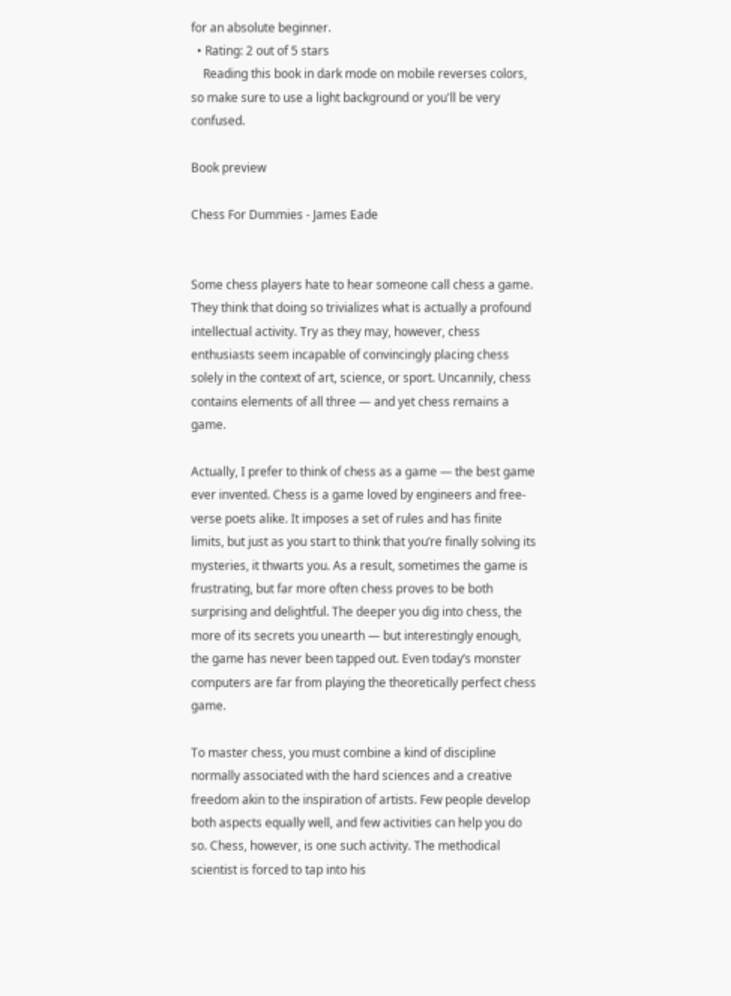for an absolute beginner.
  • Rating: 2 out of 5 stars
    Reading this book in dark mode on mobile reverses colors, so make sure to use a light background or you'll be very confused.

Book preview

Chess For Dummies - James Eade


Some chess players hate to hear someone call chess a game. They think that doing so trivializes what is actually a profound intellectual activity. Try as they may, however, chess enthusiasts seem incapable of convincingly placing chess solely in the context of art, science, or sport. Uncannily, chess contains elements of all three — and yet chess remains a game.

Actually, I prefer to think of chess as a game — the best game ever invented. Chess is a game loved by engineers and free-verse poets alike. It imposes a set of rules and has finite limits, but just as you start to think that you’re finally solving its mysteries, it thwarts you. As a result, sometimes the game is frustrating, but far more often chess proves to be both surprising and delightful. The deeper you dig into chess, the more of its secrets you unearth — but interestingly enough, the game has never been tapped out. Even today’s monster computers are far from playing the theoretically perfect chess game.

To master chess, you must combine a kind of discipline normally associated with the hard sciences and a creative freedom akin to the inspiration of artists. Few people develop both aspects equally well, and few activities can help you do so. Chess, however, is one such activity. The methodical scientist is forced to tap into his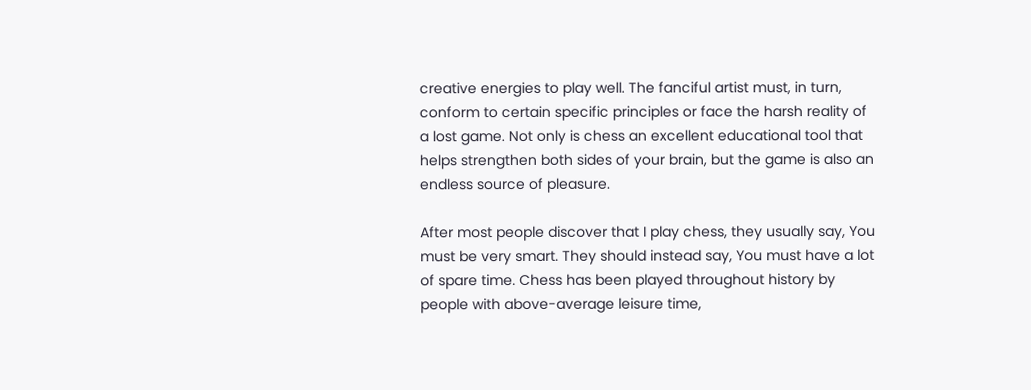creative energies to play well. The fanciful artist must, in turn, conform to certain specific principles or face the harsh reality of a lost game. Not only is chess an excellent educational tool that helps strengthen both sides of your brain, but the game is also an endless source of pleasure.

After most people discover that I play chess, they usually say, You must be very smart. They should instead say, You must have a lot of spare time. Chess has been played throughout history by people with above-average leisure time,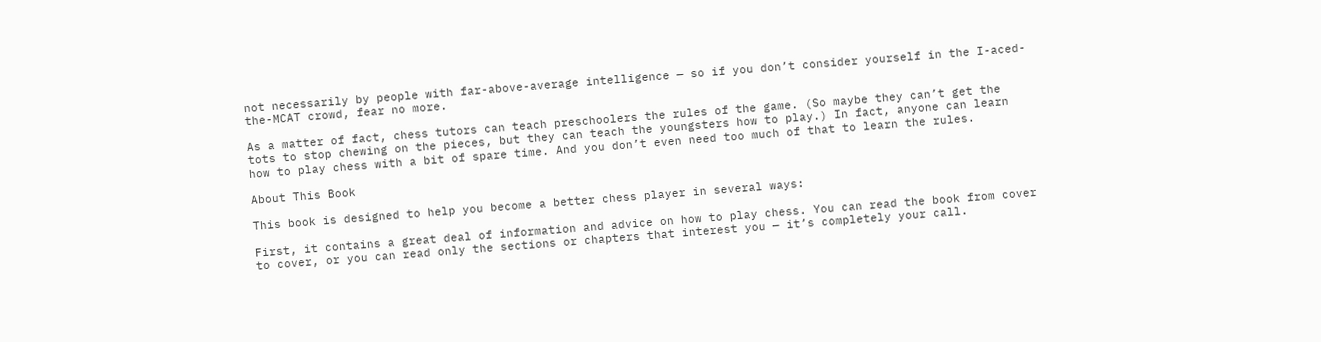not necessarily by people with far-above-average intelligence — so if you don’t consider yourself in the I-aced-the-MCAT crowd, fear no more.

As a matter of fact, chess tutors can teach preschoolers the rules of the game. (So maybe they can’t get the tots to stop chewing on the pieces, but they can teach the youngsters how to play.) In fact, anyone can learn how to play chess with a bit of spare time. And you don’t even need too much of that to learn the rules.

About This Book

This book is designed to help you become a better chess player in several ways:

First, it contains a great deal of information and advice on how to play chess. You can read the book from cover to cover, or you can read only the sections or chapters that interest you — it’s completely your call.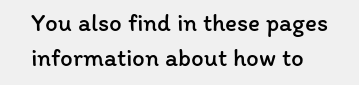You also find in these pages information about how to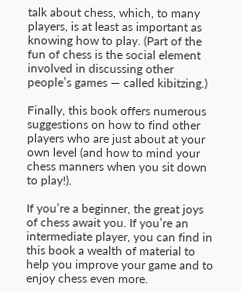talk about chess, which, to many players, is at least as important as knowing how to play. (Part of the fun of chess is the social element involved in discussing other people’s games — called kibitzing.)

Finally, this book offers numerous suggestions on how to find other players who are just about at your own level (and how to mind your chess manners when you sit down to play!).

If you’re a beginner, the great joys of chess await you. If you’re an intermediate player, you can find in this book a wealth of material to help you improve your game and to enjoy chess even more.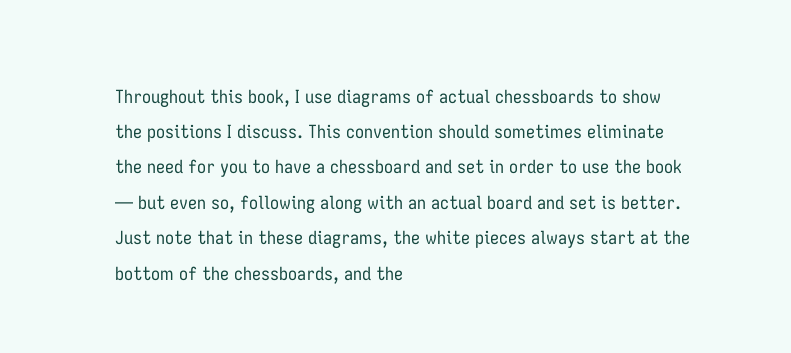Throughout this book, I use diagrams of actual chessboards to show the positions I discuss. This convention should sometimes eliminate the need for you to have a chessboard and set in order to use the book — but even so, following along with an actual board and set is better. Just note that in these diagrams, the white pieces always start at the bottom of the chessboards, and the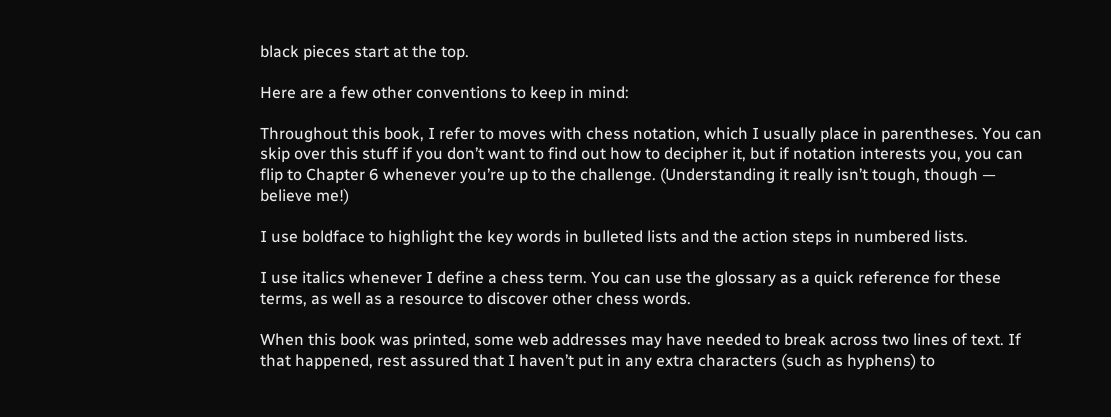black pieces start at the top.

Here are a few other conventions to keep in mind:

Throughout this book, I refer to moves with chess notation, which I usually place in parentheses. You can skip over this stuff if you don’t want to find out how to decipher it, but if notation interests you, you can flip to Chapter 6 whenever you’re up to the challenge. (Understanding it really isn’t tough, though — believe me!)

I use boldface to highlight the key words in bulleted lists and the action steps in numbered lists.

I use italics whenever I define a chess term. You can use the glossary as a quick reference for these terms, as well as a resource to discover other chess words.

When this book was printed, some web addresses may have needed to break across two lines of text. If that happened, rest assured that I haven’t put in any extra characters (such as hyphens) to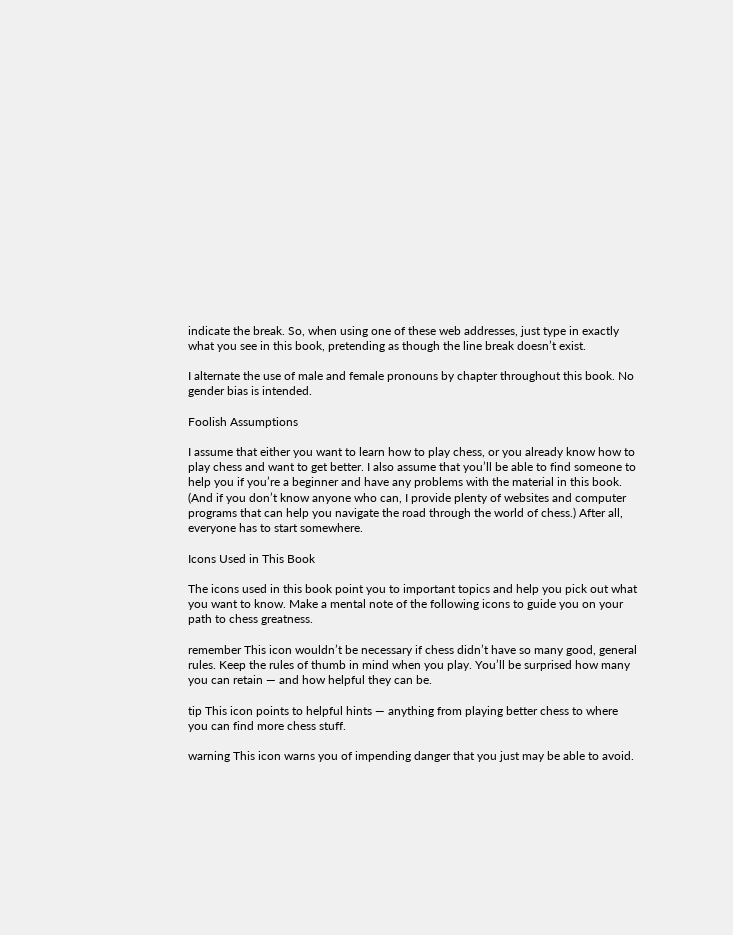indicate the break. So, when using one of these web addresses, just type in exactly what you see in this book, pretending as though the line break doesn’t exist.

I alternate the use of male and female pronouns by chapter throughout this book. No gender bias is intended.

Foolish Assumptions

I assume that either you want to learn how to play chess, or you already know how to play chess and want to get better. I also assume that you’ll be able to find someone to help you if you’re a beginner and have any problems with the material in this book. (And if you don’t know anyone who can, I provide plenty of websites and computer programs that can help you navigate the road through the world of chess.) After all, everyone has to start somewhere.

Icons Used in This Book

The icons used in this book point you to important topics and help you pick out what you want to know. Make a mental note of the following icons to guide you on your path to chess greatness.

remember This icon wouldn’t be necessary if chess didn’t have so many good, general rules. Keep the rules of thumb in mind when you play. You’ll be surprised how many you can retain — and how helpful they can be.

tip This icon points to helpful hints — anything from playing better chess to where you can find more chess stuff.

warning This icon warns you of impending danger that you just may be able to avoid.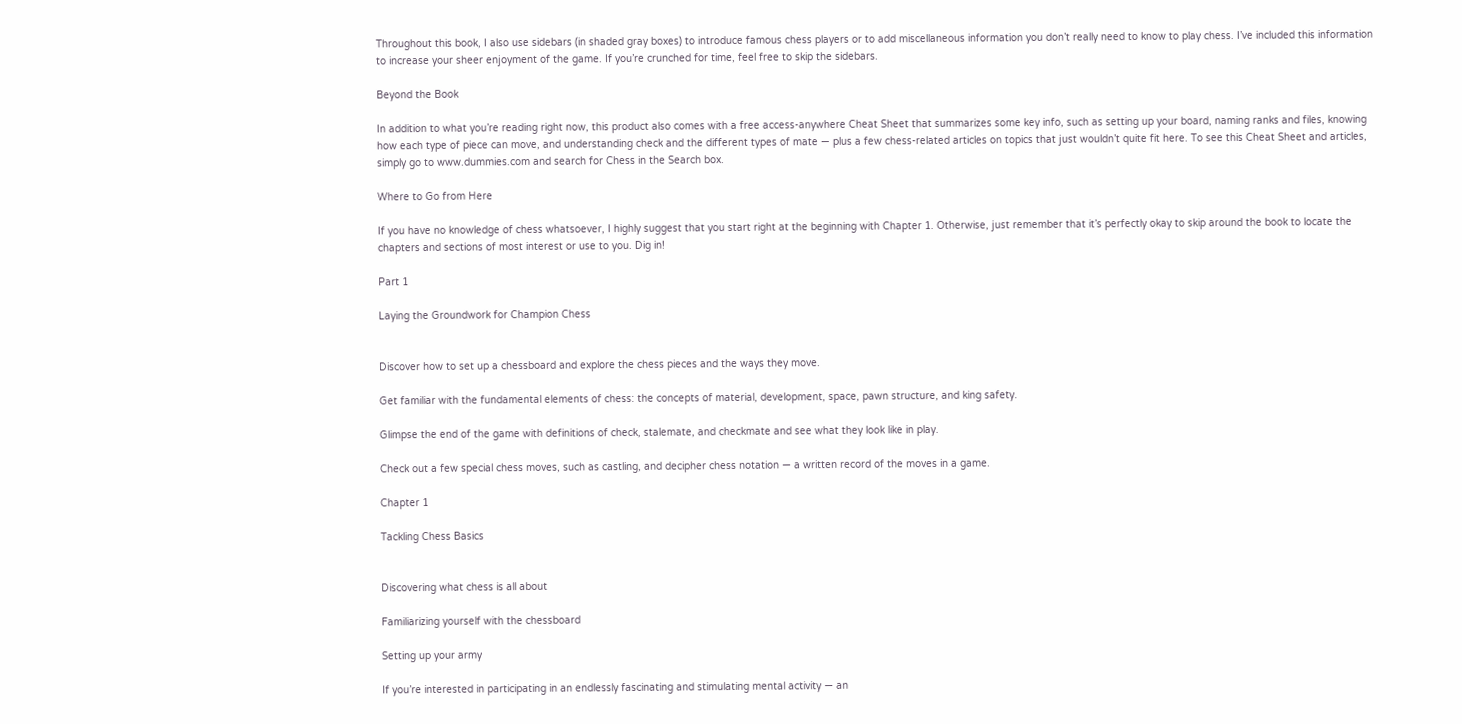Throughout this book, I also use sidebars (in shaded gray boxes) to introduce famous chess players or to add miscellaneous information you don’t really need to know to play chess. I’ve included this information to increase your sheer enjoyment of the game. If you’re crunched for time, feel free to skip the sidebars.

Beyond the Book

In addition to what you’re reading right now, this product also comes with a free access-anywhere Cheat Sheet that summarizes some key info, such as setting up your board, naming ranks and files, knowing how each type of piece can move, and understanding check and the different types of mate — plus a few chess-related articles on topics that just wouldn’t quite fit here. To see this Cheat Sheet and articles, simply go to www.dummies.com and search for Chess in the Search box.

Where to Go from Here

If you have no knowledge of chess whatsoever, I highly suggest that you start right at the beginning with Chapter 1. Otherwise, just remember that it’s perfectly okay to skip around the book to locate the chapters and sections of most interest or use to you. Dig in!

Part 1

Laying the Groundwork for Champion Chess


Discover how to set up a chessboard and explore the chess pieces and the ways they move.

Get familiar with the fundamental elements of chess: the concepts of material, development, space, pawn structure, and king safety.

Glimpse the end of the game with definitions of check, stalemate, and checkmate and see what they look like in play.

Check out a few special chess moves, such as castling, and decipher chess notation — a written record of the moves in a game.

Chapter 1

Tackling Chess Basics


Discovering what chess is all about

Familiarizing yourself with the chessboard

Setting up your army

If you’re interested in participating in an endlessly fascinating and stimulating mental activity — an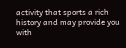activity that sports a rich history and may provide you with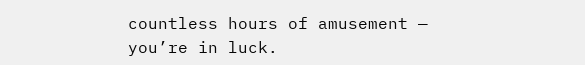countless hours of amusement — you’re in luck.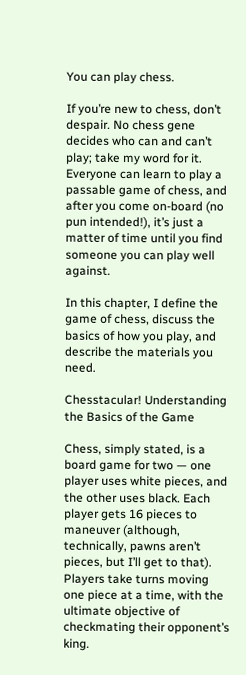You can play chess.

If you’re new to chess, don’t despair. No chess gene decides who can and can’t play; take my word for it. Everyone can learn to play a passable game of chess, and after you come on-board (no pun intended!), it’s just a matter of time until you find someone you can play well against.

In this chapter, I define the game of chess, discuss the basics of how you play, and describe the materials you need.

Chesstacular! Understanding the Basics of the Game

Chess, simply stated, is a board game for two — one player uses white pieces, and the other uses black. Each player gets 16 pieces to maneuver (although, technically, pawns aren’t pieces, but I’ll get to that). Players take turns moving one piece at a time, with the ultimate objective of checkmating their opponent’s king.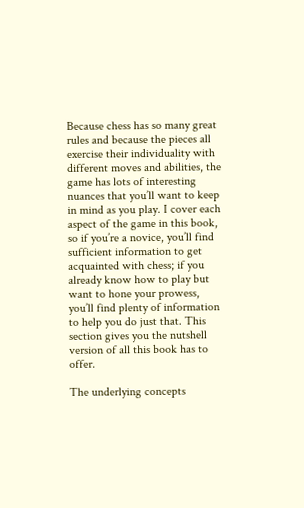Because chess has so many great rules and because the pieces all exercise their individuality with different moves and abilities, the game has lots of interesting nuances that you’ll want to keep in mind as you play. I cover each aspect of the game in this book, so if you’re a novice, you’ll find sufficient information to get acquainted with chess; if you already know how to play but want to hone your prowess, you’ll find plenty of information to help you do just that. This section gives you the nutshell version of all this book has to offer.

The underlying concepts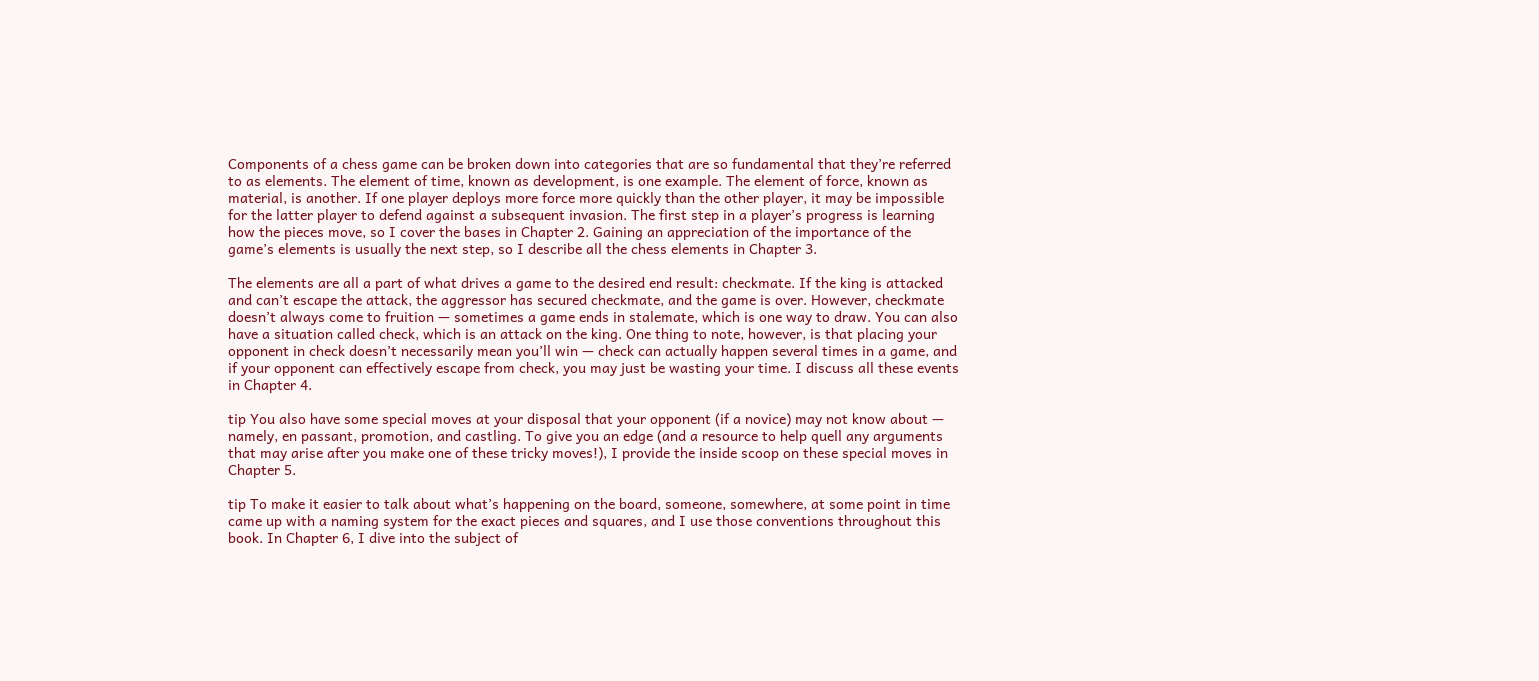Components of a chess game can be broken down into categories that are so fundamental that they’re referred to as elements. The element of time, known as development, is one example. The element of force, known as material, is another. If one player deploys more force more quickly than the other player, it may be impossible for the latter player to defend against a subsequent invasion. The first step in a player’s progress is learning how the pieces move, so I cover the bases in Chapter 2. Gaining an appreciation of the importance of the game’s elements is usually the next step, so I describe all the chess elements in Chapter 3.

The elements are all a part of what drives a game to the desired end result: checkmate. If the king is attacked and can’t escape the attack, the aggressor has secured checkmate, and the game is over. However, checkmate doesn’t always come to fruition — sometimes a game ends in stalemate, which is one way to draw. You can also have a situation called check, which is an attack on the king. One thing to note, however, is that placing your opponent in check doesn’t necessarily mean you’ll win — check can actually happen several times in a game, and if your opponent can effectively escape from check, you may just be wasting your time. I discuss all these events in Chapter 4.

tip You also have some special moves at your disposal that your opponent (if a novice) may not know about — namely, en passant, promotion, and castling. To give you an edge (and a resource to help quell any arguments that may arise after you make one of these tricky moves!), I provide the inside scoop on these special moves in Chapter 5.

tip To make it easier to talk about what’s happening on the board, someone, somewhere, at some point in time came up with a naming system for the exact pieces and squares, and I use those conventions throughout this book. In Chapter 6, I dive into the subject of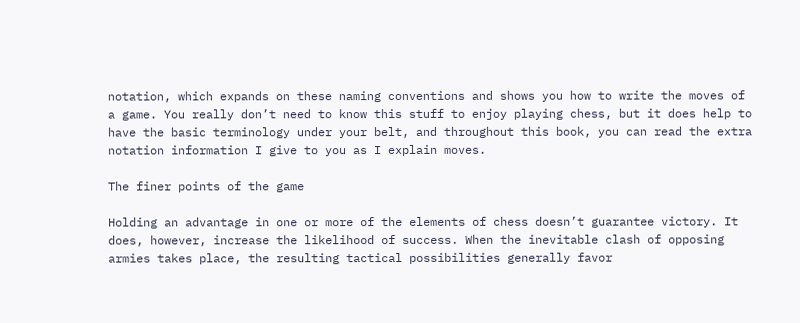notation, which expands on these naming conventions and shows you how to write the moves of a game. You really don’t need to know this stuff to enjoy playing chess, but it does help to have the basic terminology under your belt, and throughout this book, you can read the extra notation information I give to you as I explain moves.

The finer points of the game

Holding an advantage in one or more of the elements of chess doesn’t guarantee victory. It does, however, increase the likelihood of success. When the inevitable clash of opposing armies takes place, the resulting tactical possibilities generally favor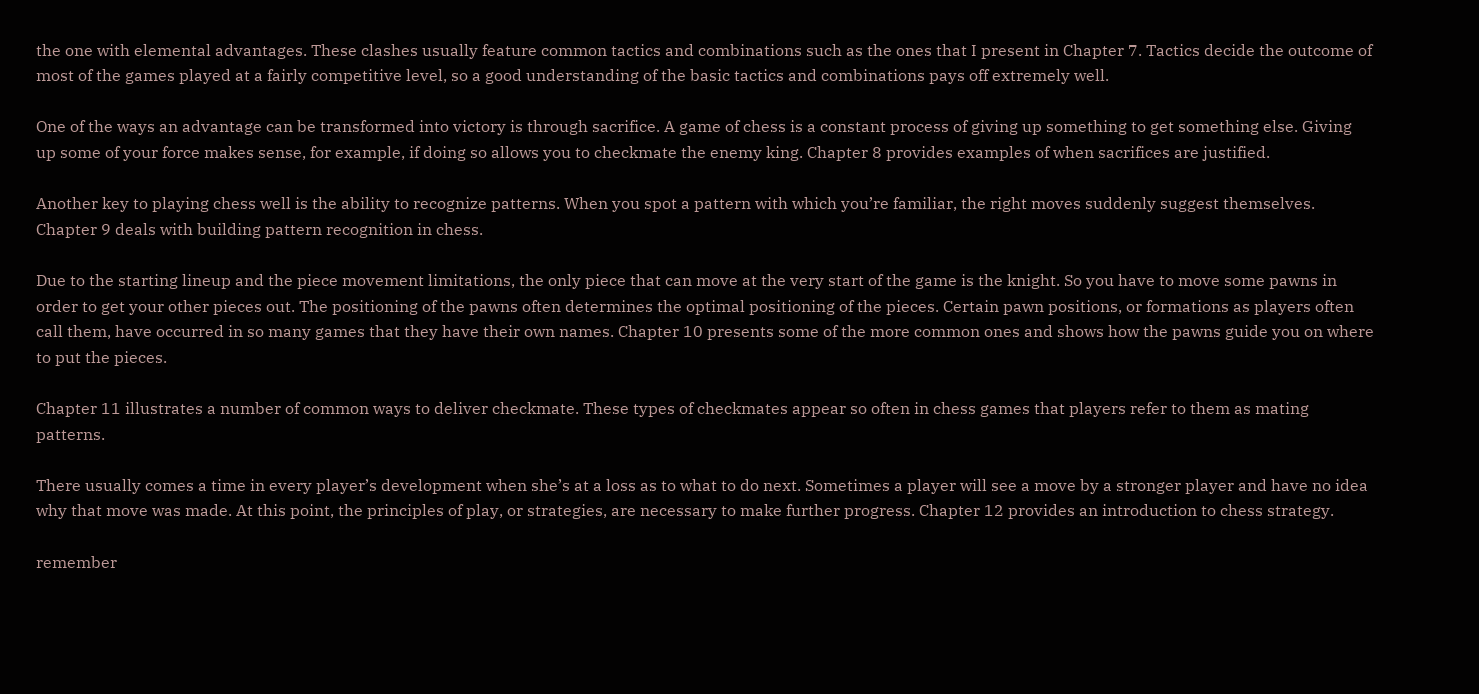the one with elemental advantages. These clashes usually feature common tactics and combinations such as the ones that I present in Chapter 7. Tactics decide the outcome of most of the games played at a fairly competitive level, so a good understanding of the basic tactics and combinations pays off extremely well.

One of the ways an advantage can be transformed into victory is through sacrifice. A game of chess is a constant process of giving up something to get something else. Giving up some of your force makes sense, for example, if doing so allows you to checkmate the enemy king. Chapter 8 provides examples of when sacrifices are justified.

Another key to playing chess well is the ability to recognize patterns. When you spot a pattern with which you’re familiar, the right moves suddenly suggest themselves. Chapter 9 deals with building pattern recognition in chess.

Due to the starting lineup and the piece movement limitations, the only piece that can move at the very start of the game is the knight. So you have to move some pawns in order to get your other pieces out. The positioning of the pawns often determines the optimal positioning of the pieces. Certain pawn positions, or formations as players often call them, have occurred in so many games that they have their own names. Chapter 10 presents some of the more common ones and shows how the pawns guide you on where to put the pieces.

Chapter 11 illustrates a number of common ways to deliver checkmate. These types of checkmates appear so often in chess games that players refer to them as mating patterns.

There usually comes a time in every player’s development when she’s at a loss as to what to do next. Sometimes a player will see a move by a stronger player and have no idea why that move was made. At this point, the principles of play, or strategies, are necessary to make further progress. Chapter 12 provides an introduction to chess strategy.

remember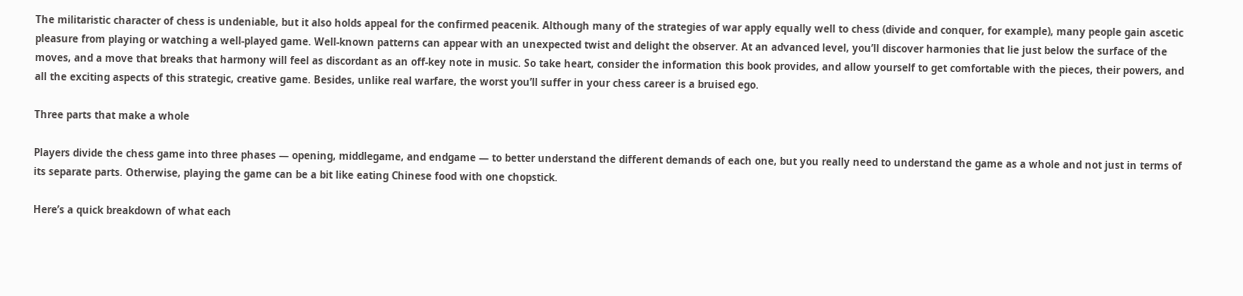The militaristic character of chess is undeniable, but it also holds appeal for the confirmed peacenik. Although many of the strategies of war apply equally well to chess (divide and conquer, for example), many people gain ascetic pleasure from playing or watching a well-played game. Well-known patterns can appear with an unexpected twist and delight the observer. At an advanced level, you’ll discover harmonies that lie just below the surface of the moves, and a move that breaks that harmony will feel as discordant as an off-key note in music. So take heart, consider the information this book provides, and allow yourself to get comfortable with the pieces, their powers, and all the exciting aspects of this strategic, creative game. Besides, unlike real warfare, the worst you’ll suffer in your chess career is a bruised ego.

Three parts that make a whole

Players divide the chess game into three phases — opening, middlegame, and endgame — to better understand the different demands of each one, but you really need to understand the game as a whole and not just in terms of its separate parts. Otherwise, playing the game can be a bit like eating Chinese food with one chopstick.

Here’s a quick breakdown of what each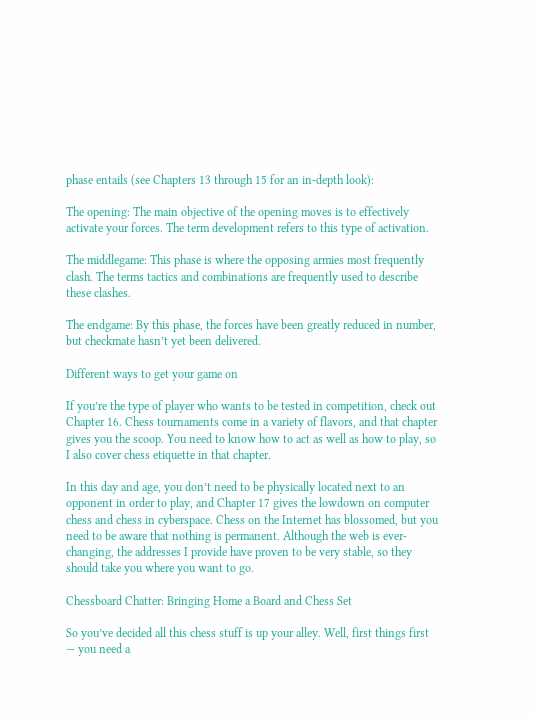phase entails (see Chapters 13 through 15 for an in-depth look):

The opening: The main objective of the opening moves is to effectively activate your forces. The term development refers to this type of activation.

The middlegame: This phase is where the opposing armies most frequently clash. The terms tactics and combinations are frequently used to describe these clashes.

The endgame: By this phase, the forces have been greatly reduced in number, but checkmate hasn’t yet been delivered.

Different ways to get your game on

If you’re the type of player who wants to be tested in competition, check out Chapter 16. Chess tournaments come in a variety of flavors, and that chapter gives you the scoop. You need to know how to act as well as how to play, so I also cover chess etiquette in that chapter.

In this day and age, you don’t need to be physically located next to an opponent in order to play, and Chapter 17 gives the lowdown on computer chess and chess in cyberspace. Chess on the Internet has blossomed, but you need to be aware that nothing is permanent. Although the web is ever-changing, the addresses I provide have proven to be very stable, so they should take you where you want to go.

Chessboard Chatter: Bringing Home a Board and Chess Set

So you’ve decided all this chess stuff is up your alley. Well, first things first — you need a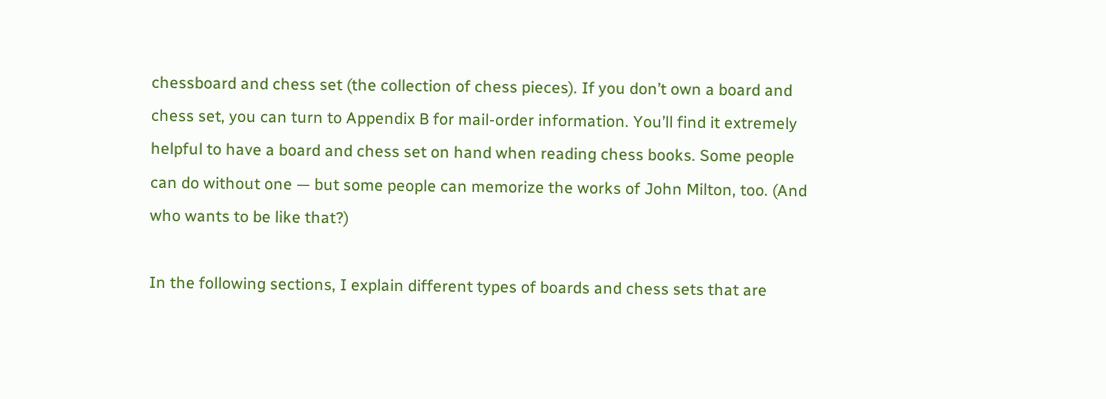chessboard and chess set (the collection of chess pieces). If you don’t own a board and chess set, you can turn to Appendix B for mail-order information. You’ll find it extremely helpful to have a board and chess set on hand when reading chess books. Some people can do without one — but some people can memorize the works of John Milton, too. (And who wants to be like that?)

In the following sections, I explain different types of boards and chess sets that are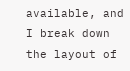available, and I break down the layout of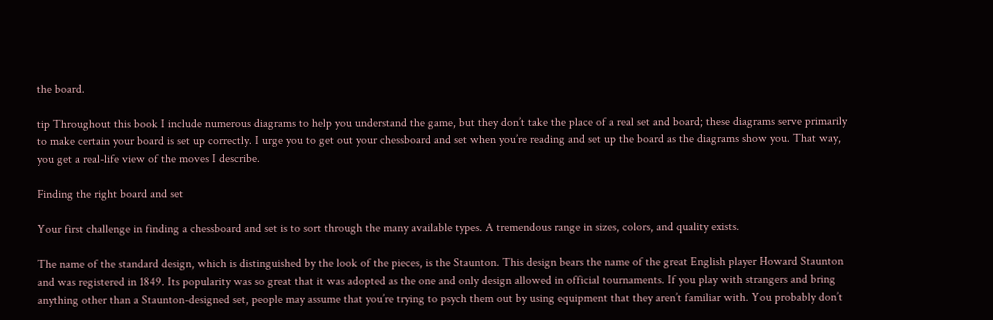the board.

tip Throughout this book I include numerous diagrams to help you understand the game, but they don’t take the place of a real set and board; these diagrams serve primarily to make certain your board is set up correctly. I urge you to get out your chessboard and set when you’re reading and set up the board as the diagrams show you. That way, you get a real-life view of the moves I describe.

Finding the right board and set

Your first challenge in finding a chessboard and set is to sort through the many available types. A tremendous range in sizes, colors, and quality exists.

The name of the standard design, which is distinguished by the look of the pieces, is the Staunton. This design bears the name of the great English player Howard Staunton and was registered in 1849. Its popularity was so great that it was adopted as the one and only design allowed in official tournaments. If you play with strangers and bring anything other than a Staunton-designed set, people may assume that you’re trying to psych them out by using equipment that they aren’t familiar with. You probably don’t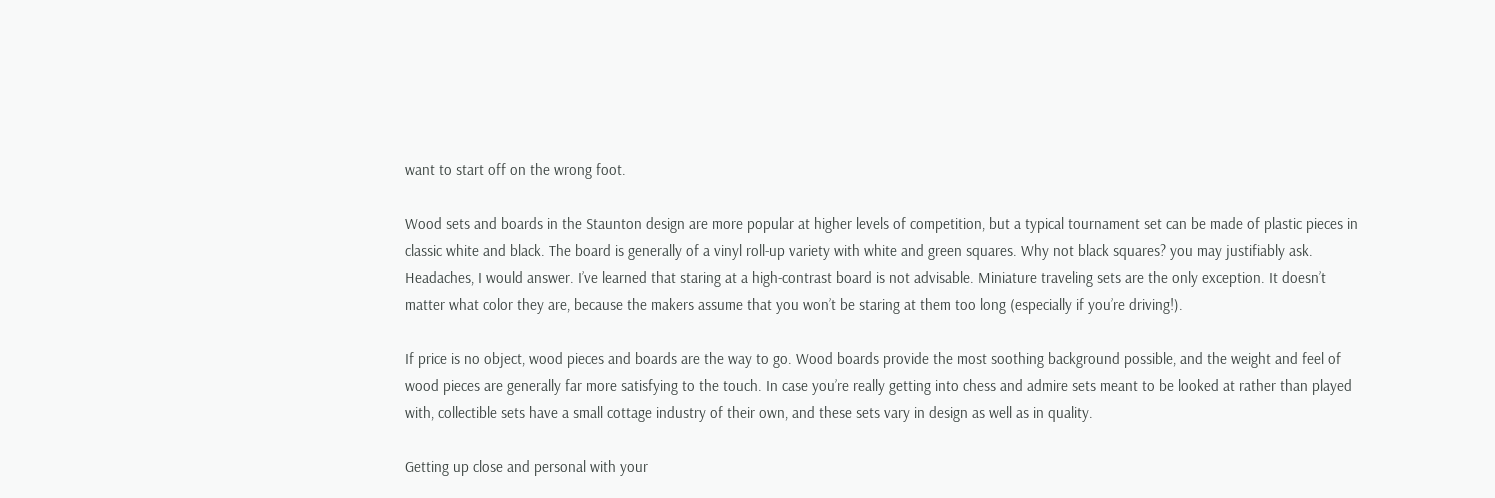want to start off on the wrong foot.

Wood sets and boards in the Staunton design are more popular at higher levels of competition, but a typical tournament set can be made of plastic pieces in classic white and black. The board is generally of a vinyl roll-up variety with white and green squares. Why not black squares? you may justifiably ask. Headaches, I would answer. I’ve learned that staring at a high-contrast board is not advisable. Miniature traveling sets are the only exception. It doesn’t matter what color they are, because the makers assume that you won’t be staring at them too long (especially if you’re driving!).

If price is no object, wood pieces and boards are the way to go. Wood boards provide the most soothing background possible, and the weight and feel of wood pieces are generally far more satisfying to the touch. In case you’re really getting into chess and admire sets meant to be looked at rather than played with, collectible sets have a small cottage industry of their own, and these sets vary in design as well as in quality.

Getting up close and personal with your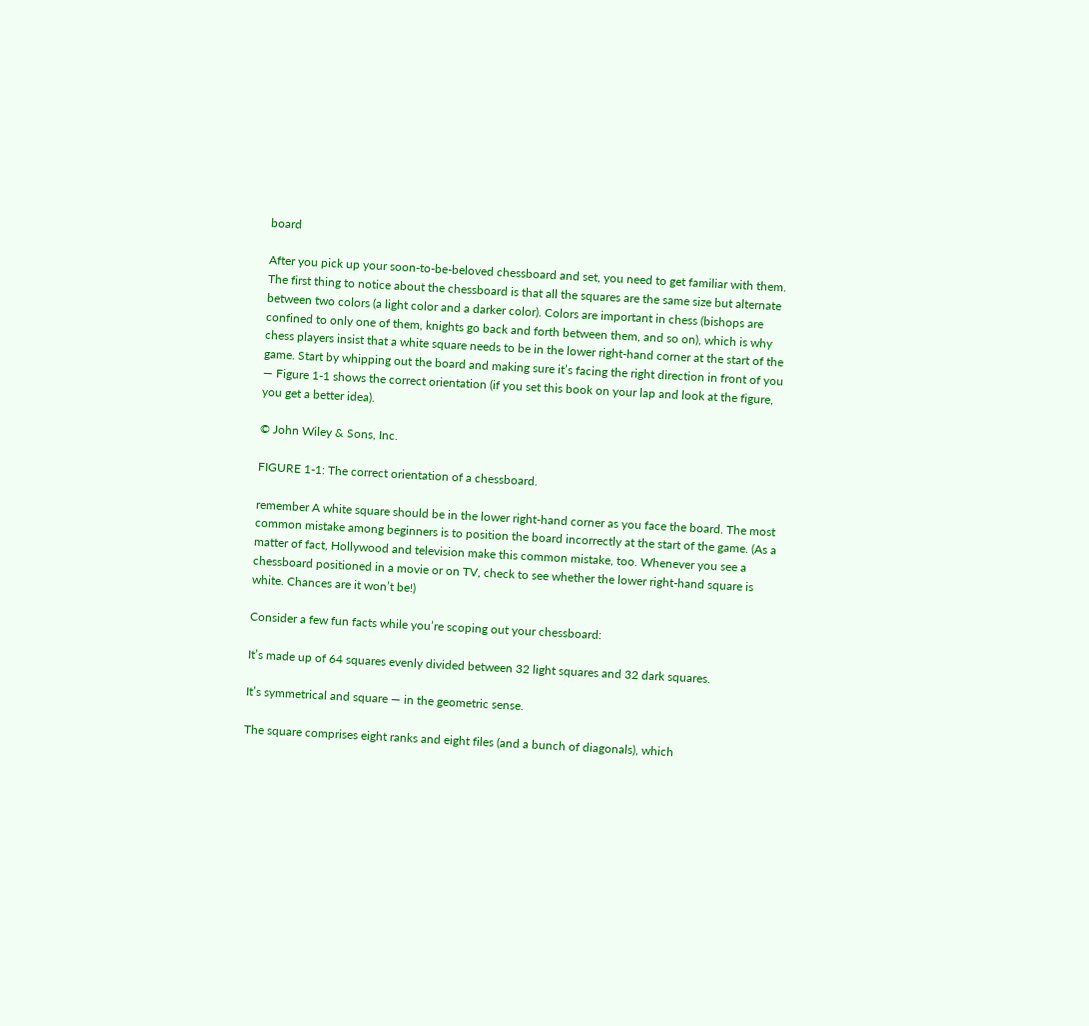board

After you pick up your soon-to-be-beloved chessboard and set, you need to get familiar with them. The first thing to notice about the chessboard is that all the squares are the same size but alternate between two colors (a light color and a darker color). Colors are important in chess (bishops are confined to only one of them, knights go back and forth between them, and so on), which is why chess players insist that a white square needs to be in the lower right-hand corner at the start of the game. Start by whipping out the board and making sure it’s facing the right direction in front of you — Figure 1-1 shows the correct orientation (if you set this book on your lap and look at the figure, you get a better idea).

© John Wiley & Sons, Inc.

FIGURE 1-1: The correct orientation of a chessboard.

remember A white square should be in the lower right-hand corner as you face the board. The most common mistake among beginners is to position the board incorrectly at the start of the game. (As a matter of fact, Hollywood and television make this common mistake, too. Whenever you see a chessboard positioned in a movie or on TV, check to see whether the lower right-hand square is white. Chances are it won’t be!)

Consider a few fun facts while you’re scoping out your chessboard:

It’s made up of 64 squares evenly divided between 32 light squares and 32 dark squares.

It’s symmetrical and square — in the geometric sense.

The square comprises eight ranks and eight files (and a bunch of diagonals), which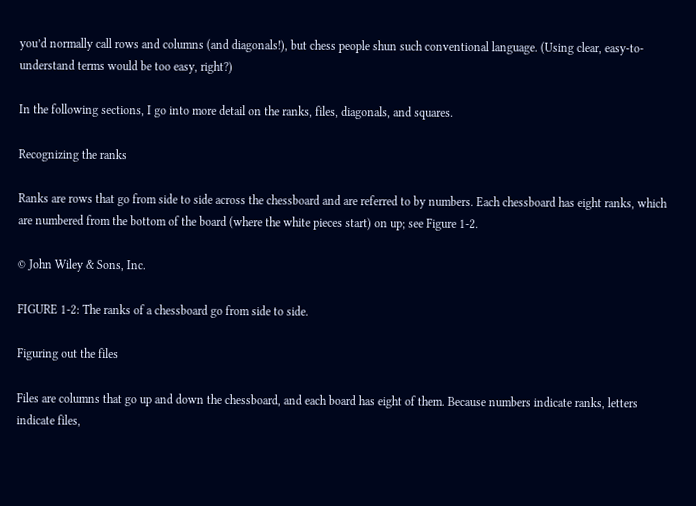you’d normally call rows and columns (and diagonals!), but chess people shun such conventional language. (Using clear, easy-to-understand terms would be too easy, right?)

In the following sections, I go into more detail on the ranks, files, diagonals, and squares.

Recognizing the ranks

Ranks are rows that go from side to side across the chessboard and are referred to by numbers. Each chessboard has eight ranks, which are numbered from the bottom of the board (where the white pieces start) on up; see Figure 1-2.

© John Wiley & Sons, Inc.

FIGURE 1-2: The ranks of a chessboard go from side to side.

Figuring out the files

Files are columns that go up and down the chessboard, and each board has eight of them. Because numbers indicate ranks, letters indicate files,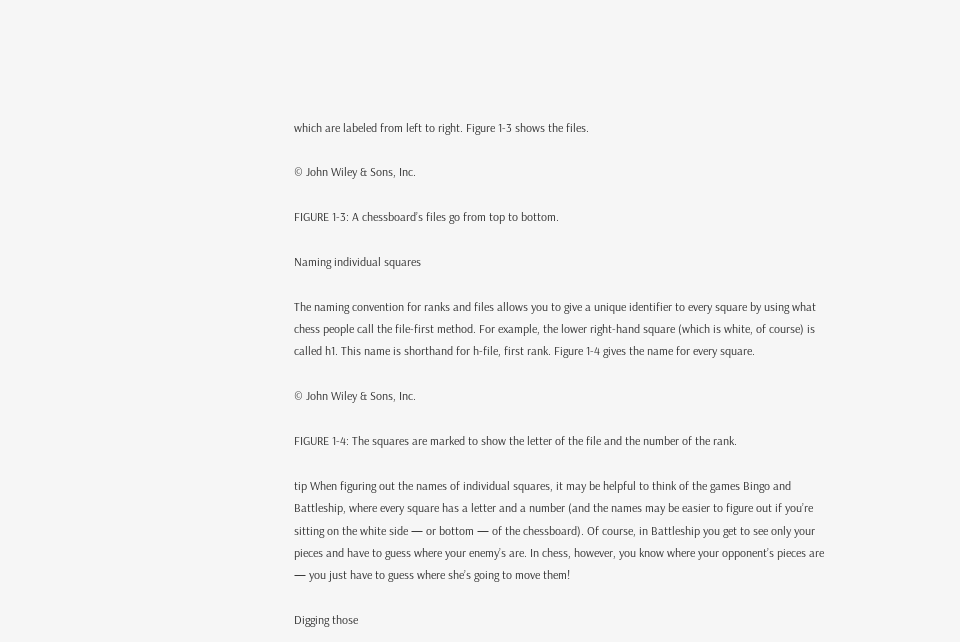which are labeled from left to right. Figure 1-3 shows the files.

© John Wiley & Sons, Inc.

FIGURE 1-3: A chessboard’s files go from top to bottom.

Naming individual squares

The naming convention for ranks and files allows you to give a unique identifier to every square by using what chess people call the file-first method. For example, the lower right-hand square (which is white, of course) is called h1. This name is shorthand for h-file, first rank. Figure 1-4 gives the name for every square.

© John Wiley & Sons, Inc.

FIGURE 1-4: The squares are marked to show the letter of the file and the number of the rank.

tip When figuring out the names of individual squares, it may be helpful to think of the games Bingo and Battleship, where every square has a letter and a number (and the names may be easier to figure out if you’re sitting on the white side — or bottom — of the chessboard). Of course, in Battleship you get to see only your pieces and have to guess where your enemy’s are. In chess, however, you know where your opponent’s pieces are — you just have to guess where she’s going to move them!

Digging those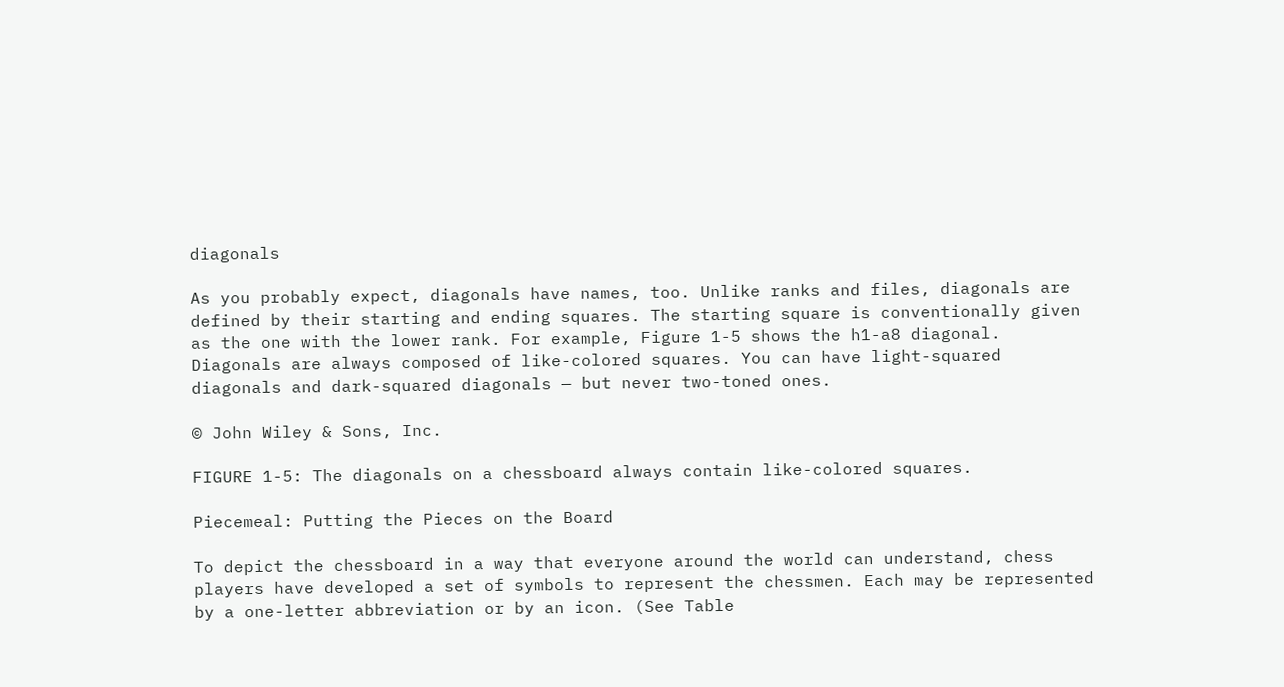diagonals

As you probably expect, diagonals have names, too. Unlike ranks and files, diagonals are defined by their starting and ending squares. The starting square is conventionally given as the one with the lower rank. For example, Figure 1-5 shows the h1-a8 diagonal. Diagonals are always composed of like-colored squares. You can have light-squared diagonals and dark-squared diagonals — but never two-toned ones.

© John Wiley & Sons, Inc.

FIGURE 1-5: The diagonals on a chessboard always contain like-colored squares.

Piecemeal: Putting the Pieces on the Board

To depict the chessboard in a way that everyone around the world can understand, chess players have developed a set of symbols to represent the chessmen. Each may be represented by a one-letter abbreviation or by an icon. (See Table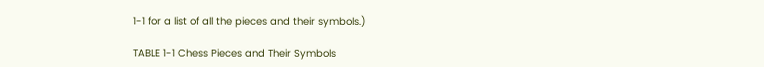1-1 for a list of all the pieces and their symbols.)

TABLE 1-1 Chess Pieces and Their Symbols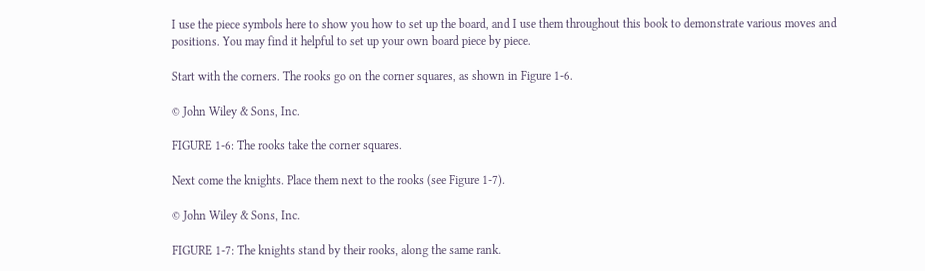I use the piece symbols here to show you how to set up the board, and I use them throughout this book to demonstrate various moves and positions. You may find it helpful to set up your own board piece by piece.

Start with the corners. The rooks go on the corner squares, as shown in Figure 1-6.

© John Wiley & Sons, Inc.

FIGURE 1-6: The rooks take the corner squares.

Next come the knights. Place them next to the rooks (see Figure 1-7).

© John Wiley & Sons, Inc.

FIGURE 1-7: The knights stand by their rooks, along the same rank.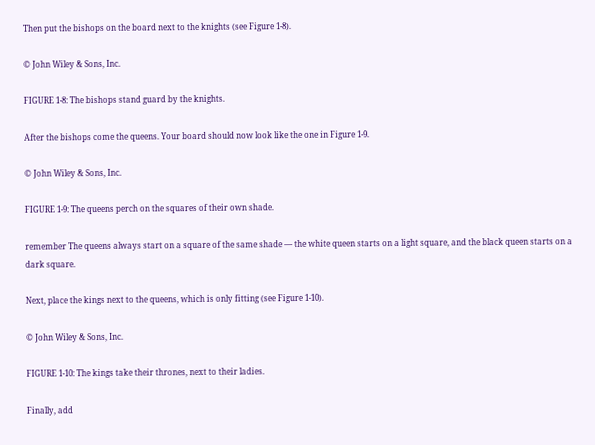Then put the bishops on the board next to the knights (see Figure 1-8).

© John Wiley & Sons, Inc.

FIGURE 1-8: The bishops stand guard by the knights.

After the bishops come the queens. Your board should now look like the one in Figure 1-9.

© John Wiley & Sons, Inc.

FIGURE 1-9: The queens perch on the squares of their own shade.

remember The queens always start on a square of the same shade — the white queen starts on a light square, and the black queen starts on a dark square.

Next, place the kings next to the queens, which is only fitting (see Figure 1-10).

© John Wiley & Sons, Inc.

FIGURE 1-10: The kings take their thrones, next to their ladies.

Finally, add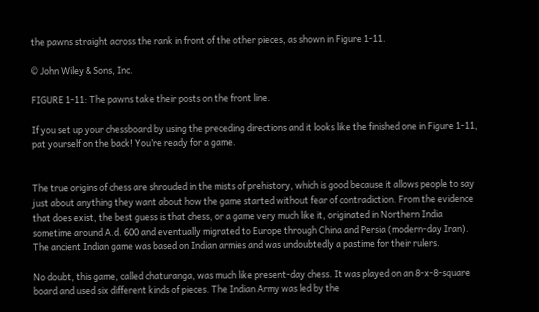the pawns straight across the rank in front of the other pieces, as shown in Figure 1-11.

© John Wiley & Sons, Inc.

FIGURE 1-11: The pawns take their posts on the front line.

If you set up your chessboard by using the preceding directions and it looks like the finished one in Figure 1-11, pat yourself on the back! You’re ready for a game.


The true origins of chess are shrouded in the mists of prehistory, which is good because it allows people to say just about anything they want about how the game started without fear of contradiction. From the evidence that does exist, the best guess is that chess, or a game very much like it, originated in Northern India sometime around A.d. 600 and eventually migrated to Europe through China and Persia (modern-day Iran). The ancient Indian game was based on Indian armies and was undoubtedly a pastime for their rulers.

No doubt, this game, called chaturanga, was much like present-day chess. It was played on an 8-x-8-square board and used six different kinds of pieces. The Indian Army was led by the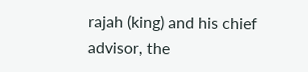rajah (king) and his chief advisor, the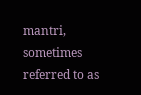mantri, sometimes referred to as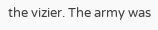the vizier. The army was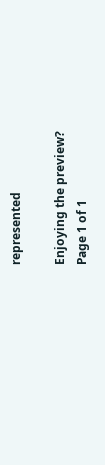represented

Enjoying the preview?
Page 1 of 1